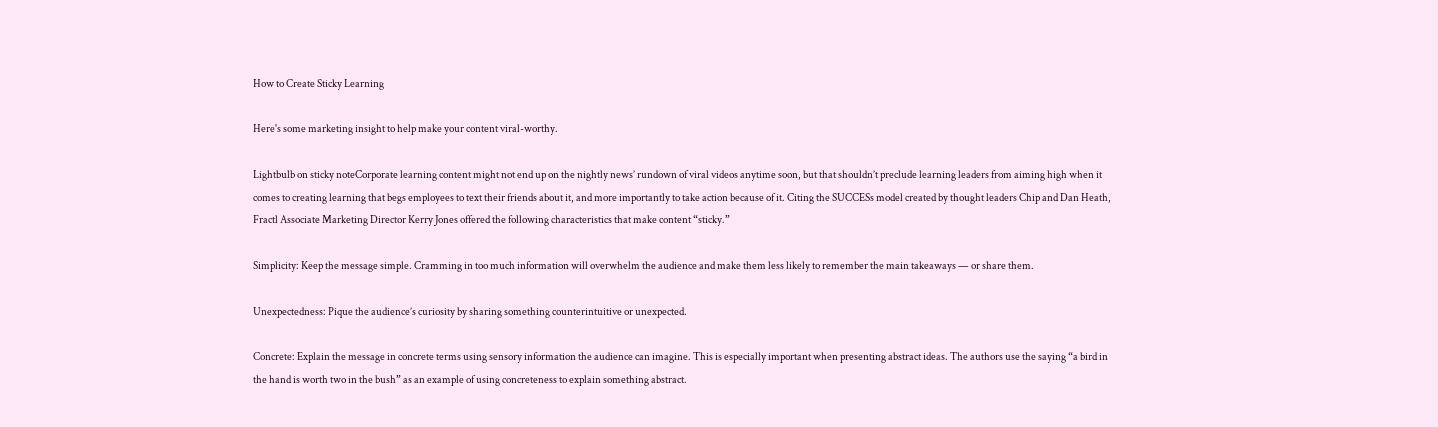How to Create Sticky Learning

Here's some marketing insight to help make your content viral-worthy.

Lightbulb on sticky noteCorporate learning content might not end up on the nightly news’ rundown of viral videos anytime soon, but that shouldn’t preclude learning leaders from aiming high when it comes to creating learning that begs employees to text their friends about it, and more importantly to take action because of it. Citing the SUCCESs model created by thought leaders Chip and Dan Heath, Fractl Associate Marketing Director Kerry Jones offered the following characteristics that make content “sticky.”

Simplicity: Keep the message simple. Cramming in too much information will overwhelm the audience and make them less likely to remember the main takeaways — or share them.

Unexpectedness: Pique the audience’s curiosity by sharing something counterintuitive or unexpected.

Concrete: Explain the message in concrete terms using sensory information the audience can imagine. This is especially important when presenting abstract ideas. The authors use the saying “a bird in the hand is worth two in the bush” as an example of using concreteness to explain something abstract.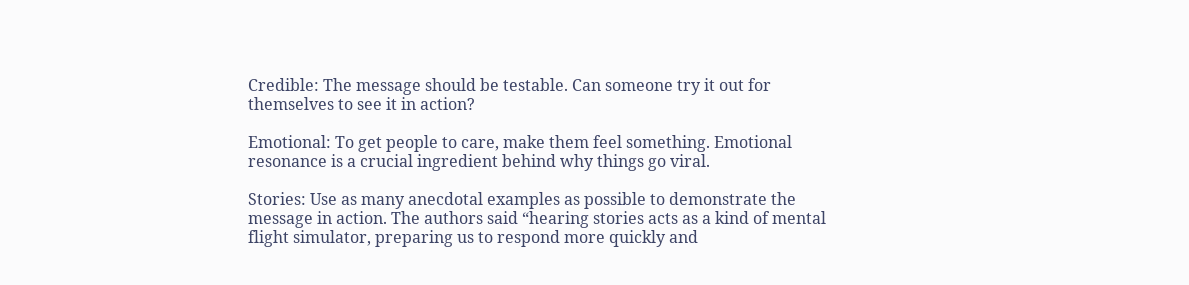Credible: The message should be testable. Can someone try it out for themselves to see it in action?

Emotional: To get people to care, make them feel something. Emotional resonance is a crucial ingredient behind why things go viral.

Stories: Use as many anecdotal examples as possible to demonstrate the message in action. The authors said “hearing stories acts as a kind of mental flight simulator, preparing us to respond more quickly and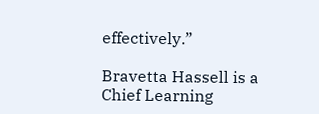effectively.”

Bravetta Hassell is a Chief Learning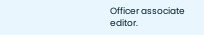Officer associate editor.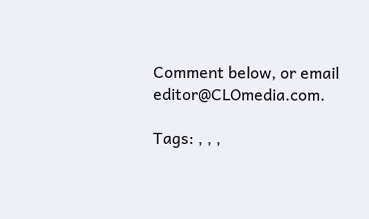Comment below, or email editor@CLOmedia.com.

Tags: , , ,